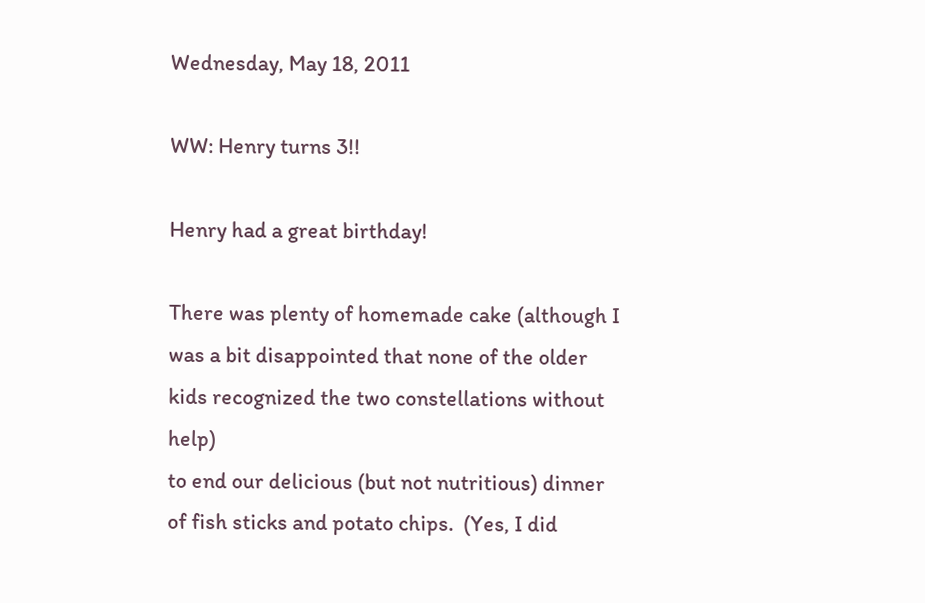Wednesday, May 18, 2011

WW: Henry turns 3!!

Henry had a great birthday!

There was plenty of homemade cake (although I was a bit disappointed that none of the older kids recognized the two constellations without help)
to end our delicious (but not nutritious) dinner of fish sticks and potato chips.  (Yes, I did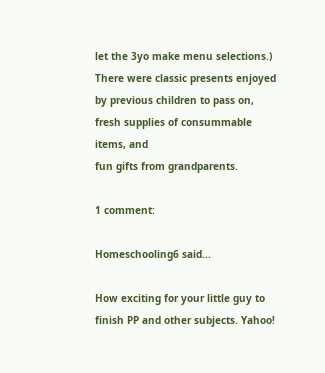let the 3yo make menu selections.)
There were classic presents enjoyed by previous children to pass on,
fresh supplies of consummable items, and
fun gifts from grandparents.

1 comment:

Homeschooling6 said...

How exciting for your little guy to finish PP and other subjects. Yahoo!